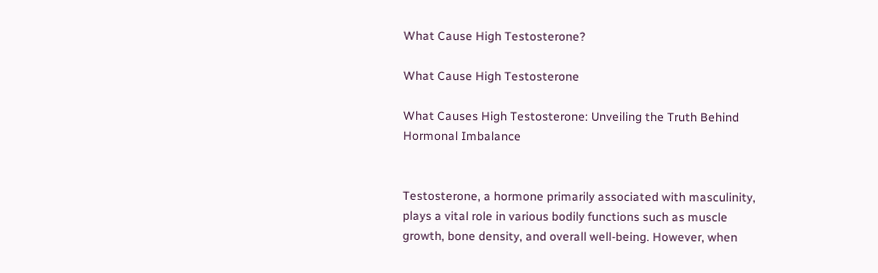What Cause High Testosterone?

What Cause High Testosterone

What Causes High Testosterone: Unveiling the Truth Behind Hormonal Imbalance


Testosterone, a hormone primarily associated with masculinity, plays a vital role in various bodily functions such as muscle growth, bone density, and overall well-being. However, when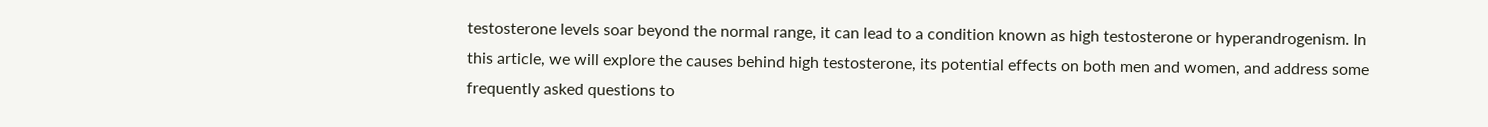testosterone levels soar beyond the normal range, it can lead to a condition known as high testosterone or hyperandrogenism. In this article, we will explore the causes behind high testosterone, its potential effects on both men and women, and address some frequently asked questions to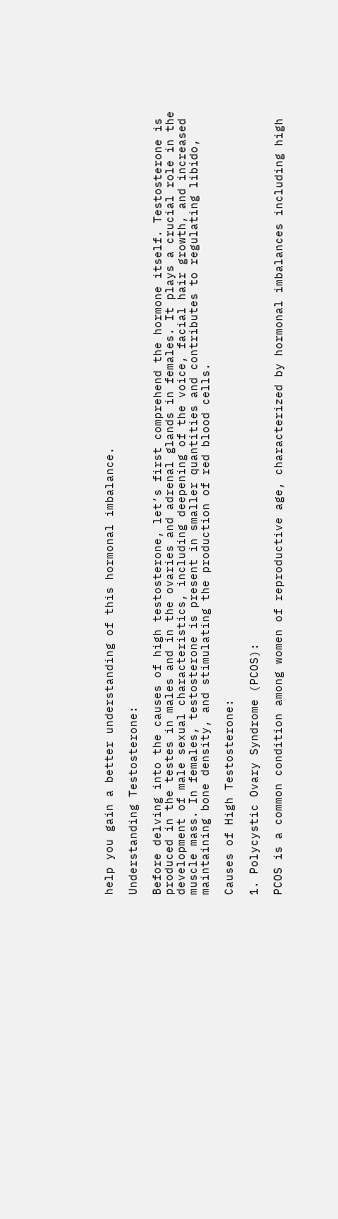help you gain a better understanding of this hormonal imbalance.

Understanding Testosterone:

Before delving into the causes of high testosterone, let’s first comprehend the hormone itself. Testosterone is produced in the testes in males and in the ovaries and adrenal glands in females. It plays a crucial role in the development of male sexual characteristics, including deepening of the voice, facial hair growth, and increased muscle mass. In females, testosterone is present in smaller quantities and contributes to regulating libido, maintaining bone density, and stimulating the production of red blood cells.

Causes of High Testosterone:

1. Polycystic Ovary Syndrome (PCOS):

PCOS is a common condition among women of reproductive age, characterized by hormonal imbalances including high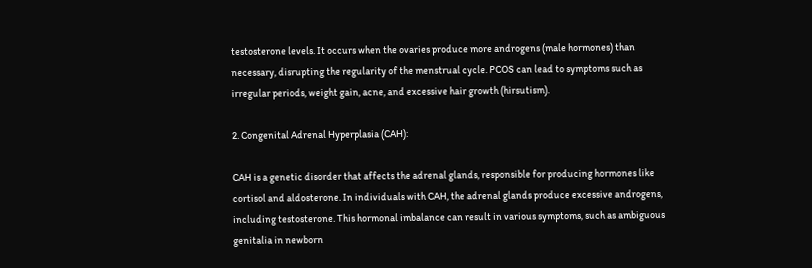testosterone levels. It occurs when the ovaries produce more androgens (male hormones) than necessary, disrupting the regularity of the menstrual cycle. PCOS can lead to symptoms such as irregular periods, weight gain, acne, and excessive hair growth (hirsutism).

2. Congenital Adrenal Hyperplasia (CAH):

CAH is a genetic disorder that affects the adrenal glands, responsible for producing hormones like cortisol and aldosterone. In individuals with CAH, the adrenal glands produce excessive androgens, including testosterone. This hormonal imbalance can result in various symptoms, such as ambiguous genitalia in newborn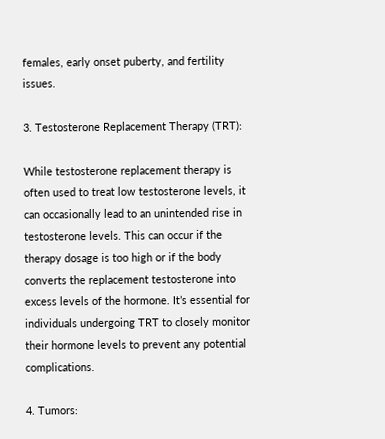females, early onset puberty, and fertility issues.

3. Testosterone Replacement Therapy (TRT):

While testosterone replacement therapy is often used to treat low testosterone levels, it can occasionally lead to an unintended rise in testosterone levels. This can occur if the therapy dosage is too high or if the body converts the replacement testosterone into excess levels of the hormone. It’s essential for individuals undergoing TRT to closely monitor their hormone levels to prevent any potential complications.

4. Tumors: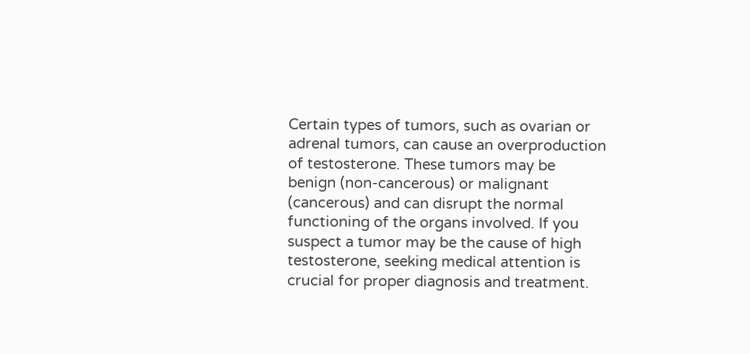Certain types of tumors, such as ovarian or adrenal tumors, can cause an overproduction of testosterone. These tumors may be benign (non-cancerous) or malignant (cancerous) and can disrupt the normal functioning of the organs involved. If you suspect a tumor may be the cause of high testosterone, seeking medical attention is crucial for proper diagnosis and treatment.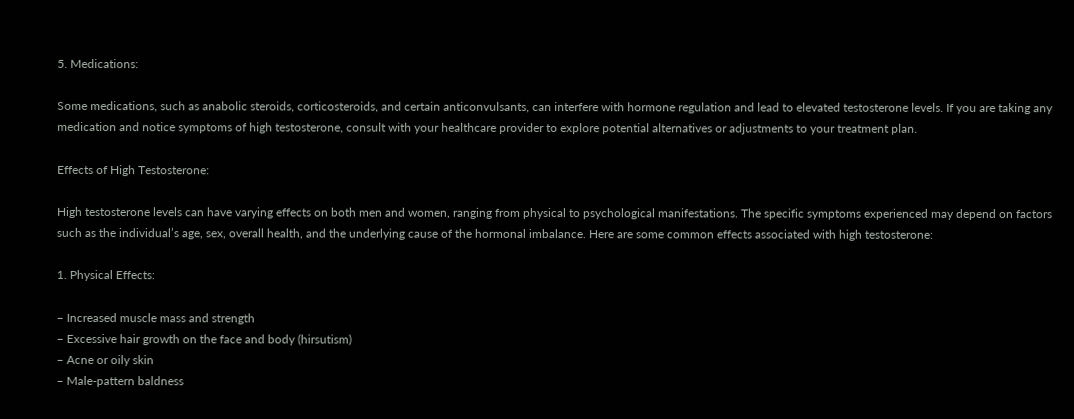5. Medications:

Some medications, such as anabolic steroids, corticosteroids, and certain anticonvulsants, can interfere with hormone regulation and lead to elevated testosterone levels. If you are taking any medication and notice symptoms of high testosterone, consult with your healthcare provider to explore potential alternatives or adjustments to your treatment plan.

Effects of High Testosterone:

High testosterone levels can have varying effects on both men and women, ranging from physical to psychological manifestations. The specific symptoms experienced may depend on factors such as the individual’s age, sex, overall health, and the underlying cause of the hormonal imbalance. Here are some common effects associated with high testosterone:

1. Physical Effects:

– Increased muscle mass and strength
– Excessive hair growth on the face and body (hirsutism)
– Acne or oily skin
– Male-pattern baldness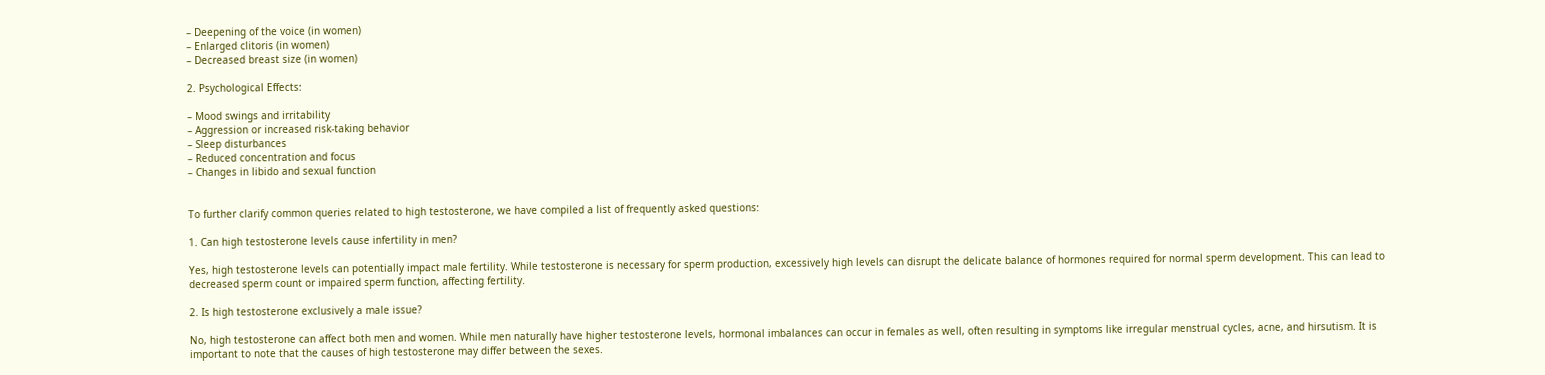– Deepening of the voice (in women)
– Enlarged clitoris (in women)
– Decreased breast size (in women)

2. Psychological Effects:

– Mood swings and irritability
– Aggression or increased risk-taking behavior
– Sleep disturbances
– Reduced concentration and focus
– Changes in libido and sexual function


To further clarify common queries related to high testosterone, we have compiled a list of frequently asked questions:

1. Can high testosterone levels cause infertility in men?

Yes, high testosterone levels can potentially impact male fertility. While testosterone is necessary for sperm production, excessively high levels can disrupt the delicate balance of hormones required for normal sperm development. This can lead to decreased sperm count or impaired sperm function, affecting fertility.

2. Is high testosterone exclusively a male issue?

No, high testosterone can affect both men and women. While men naturally have higher testosterone levels, hormonal imbalances can occur in females as well, often resulting in symptoms like irregular menstrual cycles, acne, and hirsutism. It is important to note that the causes of high testosterone may differ between the sexes.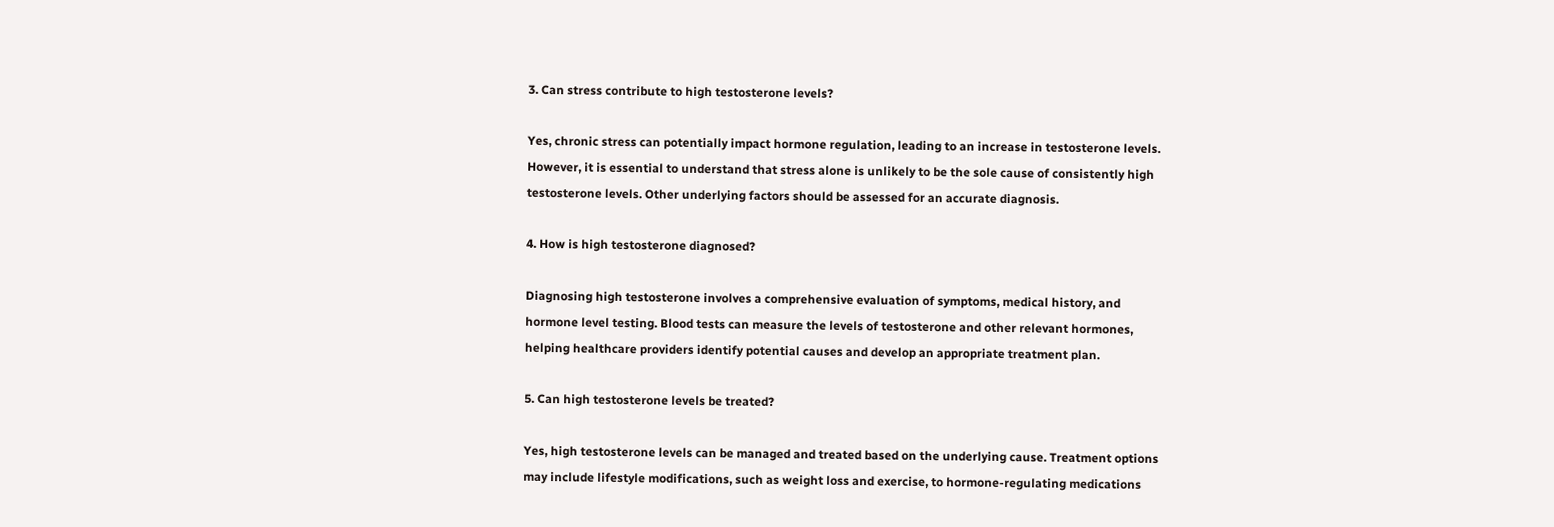3. Can stress contribute to high testosterone levels?

Yes, chronic stress can potentially impact hormone regulation, leading to an increase in testosterone levels. However, it is essential to understand that stress alone is unlikely to be the sole cause of consistently high testosterone levels. Other underlying factors should be assessed for an accurate diagnosis.

4. How is high testosterone diagnosed?

Diagnosing high testosterone involves a comprehensive evaluation of symptoms, medical history, and hormone level testing. Blood tests can measure the levels of testosterone and other relevant hormones, helping healthcare providers identify potential causes and develop an appropriate treatment plan.

5. Can high testosterone levels be treated?

Yes, high testosterone levels can be managed and treated based on the underlying cause. Treatment options may include lifestyle modifications, such as weight loss and exercise, to hormone-regulating medications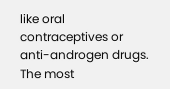like oral contraceptives or anti-androgen drugs. The most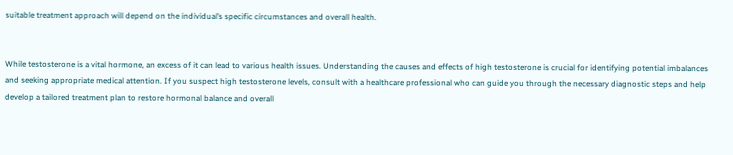suitable treatment approach will depend on the individual’s specific circumstances and overall health.


While testosterone is a vital hormone, an excess of it can lead to various health issues. Understanding the causes and effects of high testosterone is crucial for identifying potential imbalances and seeking appropriate medical attention. If you suspect high testosterone levels, consult with a healthcare professional who can guide you through the necessary diagnostic steps and help develop a tailored treatment plan to restore hormonal balance and overall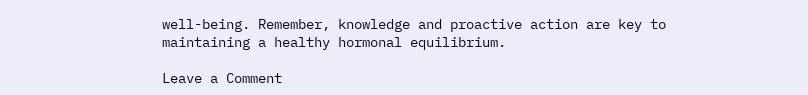well-being. Remember, knowledge and proactive action are key to maintaining a healthy hormonal equilibrium.

Leave a Comment